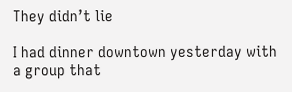They didn’t lie

I had dinner downtown yesterday with a group that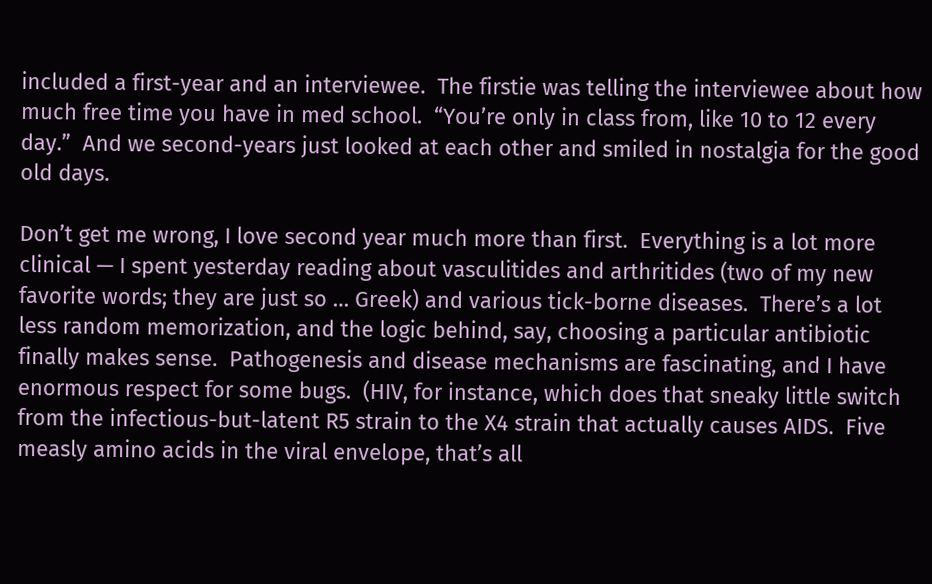included a first-year and an interviewee.  The firstie was telling the interviewee about how much free time you have in med school.  “You’re only in class from, like 10 to 12 every day.”  And we second-years just looked at each other and smiled in nostalgia for the good old days.

Don’t get me wrong, I love second year much more than first.  Everything is a lot more clinical — I spent yesterday reading about vasculitides and arthritides (two of my new favorite words; they are just so … Greek) and various tick-borne diseases.  There’s a lot less random memorization, and the logic behind, say, choosing a particular antibiotic finally makes sense.  Pathogenesis and disease mechanisms are fascinating, and I have enormous respect for some bugs.  (HIV, for instance, which does that sneaky little switch from the infectious-but-latent R5 strain to the X4 strain that actually causes AIDS.  Five measly amino acids in the viral envelope, that’s all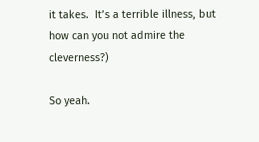it takes.  It’s a terrible illness, but how can you not admire the cleverness?)

So yeah.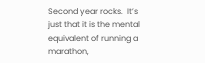Second year rocks.  It’s just that it is the mental equivalent of running a marathon,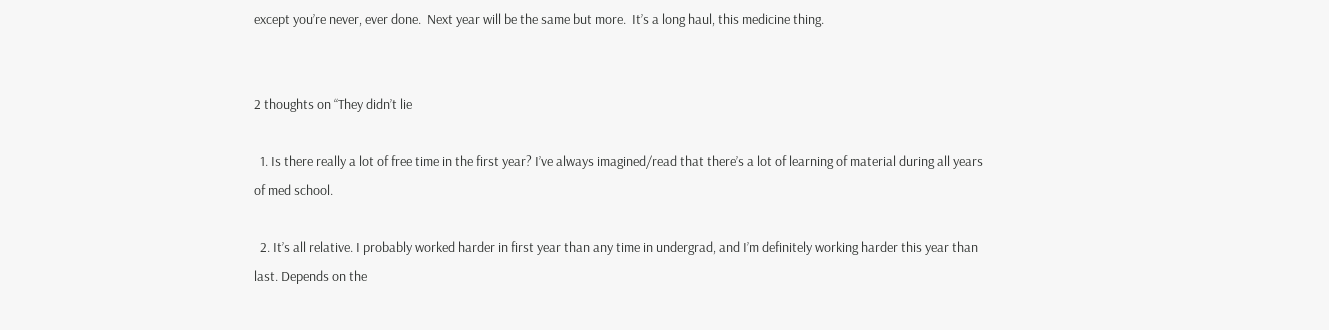except you’re never, ever done.  Next year will be the same but more.  It’s a long haul, this medicine thing.


2 thoughts on “They didn’t lie

  1. Is there really a lot of free time in the first year? I’ve always imagined/read that there’s a lot of learning of material during all years of med school.

  2. It’s all relative. I probably worked harder in first year than any time in undergrad, and I’m definitely working harder this year than last. Depends on the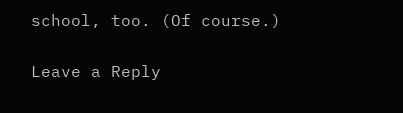school, too. (Of course.)

Leave a Reply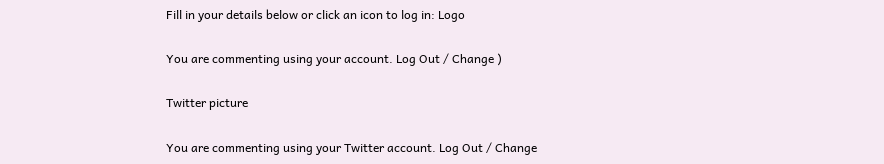Fill in your details below or click an icon to log in: Logo

You are commenting using your account. Log Out / Change )

Twitter picture

You are commenting using your Twitter account. Log Out / Change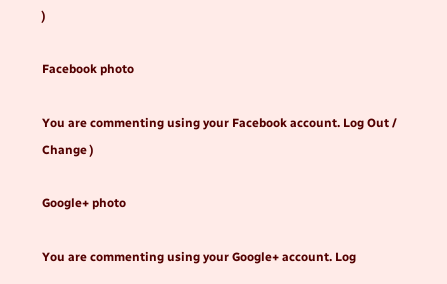)

Facebook photo

You are commenting using your Facebook account. Log Out / Change )

Google+ photo

You are commenting using your Google+ account. Log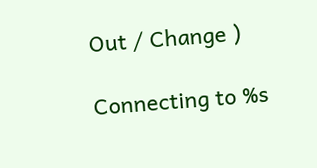Out / Change )

Connecting to %s